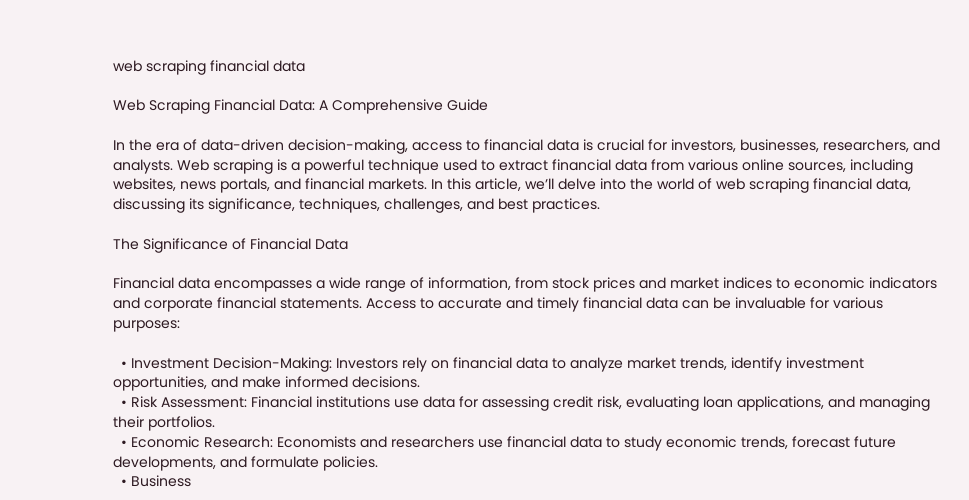web scraping financial data

Web Scraping Financial Data: A Comprehensive Guide

In the era of data-driven decision-making, access to financial data is crucial for investors, businesses, researchers, and analysts. Web scraping is a powerful technique used to extract financial data from various online sources, including websites, news portals, and financial markets. In this article, we’ll delve into the world of web scraping financial data, discussing its significance, techniques, challenges, and best practices.

The Significance of Financial Data

Financial data encompasses a wide range of information, from stock prices and market indices to economic indicators and corporate financial statements. Access to accurate and timely financial data can be invaluable for various purposes:

  • Investment Decision-Making: Investors rely on financial data to analyze market trends, identify investment opportunities, and make informed decisions.
  • Risk Assessment: Financial institutions use data for assessing credit risk, evaluating loan applications, and managing their portfolios.
  • Economic Research: Economists and researchers use financial data to study economic trends, forecast future developments, and formulate policies.
  • Business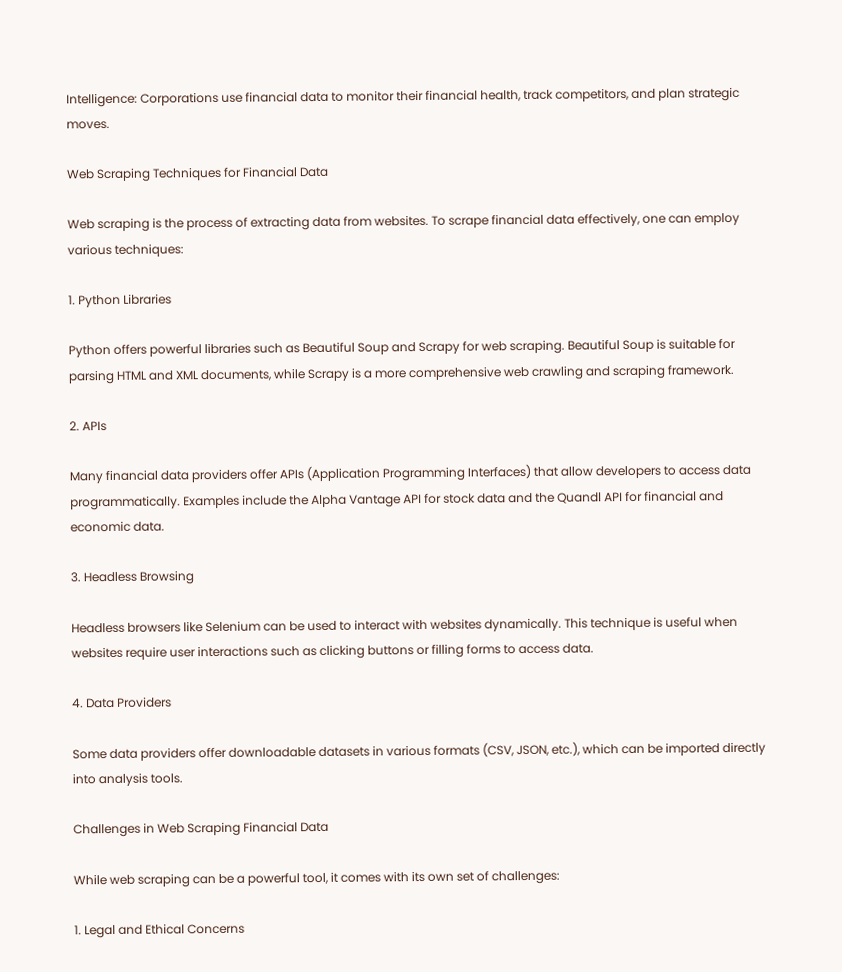Intelligence: Corporations use financial data to monitor their financial health, track competitors, and plan strategic moves.

Web Scraping Techniques for Financial Data

Web scraping is the process of extracting data from websites. To scrape financial data effectively, one can employ various techniques:

1. Python Libraries

Python offers powerful libraries such as Beautiful Soup and Scrapy for web scraping. Beautiful Soup is suitable for parsing HTML and XML documents, while Scrapy is a more comprehensive web crawling and scraping framework.

2. APIs

Many financial data providers offer APIs (Application Programming Interfaces) that allow developers to access data programmatically. Examples include the Alpha Vantage API for stock data and the Quandl API for financial and economic data.

3. Headless Browsing

Headless browsers like Selenium can be used to interact with websites dynamically. This technique is useful when websites require user interactions such as clicking buttons or filling forms to access data.

4. Data Providers

Some data providers offer downloadable datasets in various formats (CSV, JSON, etc.), which can be imported directly into analysis tools.

Challenges in Web Scraping Financial Data

While web scraping can be a powerful tool, it comes with its own set of challenges:

1. Legal and Ethical Concerns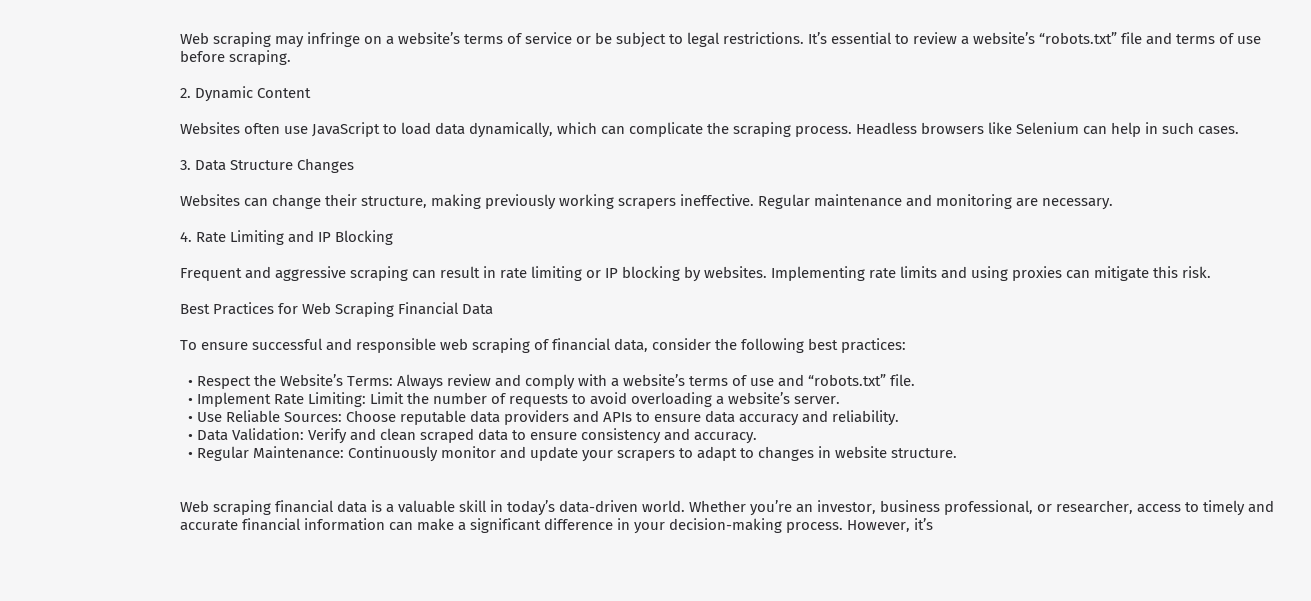Web scraping may infringe on a website’s terms of service or be subject to legal restrictions. It’s essential to review a website’s “robots.txt” file and terms of use before scraping.

2. Dynamic Content

Websites often use JavaScript to load data dynamically, which can complicate the scraping process. Headless browsers like Selenium can help in such cases.

3. Data Structure Changes

Websites can change their structure, making previously working scrapers ineffective. Regular maintenance and monitoring are necessary.

4. Rate Limiting and IP Blocking

Frequent and aggressive scraping can result in rate limiting or IP blocking by websites. Implementing rate limits and using proxies can mitigate this risk.

Best Practices for Web Scraping Financial Data

To ensure successful and responsible web scraping of financial data, consider the following best practices:

  • Respect the Website’s Terms: Always review and comply with a website’s terms of use and “robots.txt” file.
  • Implement Rate Limiting: Limit the number of requests to avoid overloading a website’s server.
  • Use Reliable Sources: Choose reputable data providers and APIs to ensure data accuracy and reliability.
  • Data Validation: Verify and clean scraped data to ensure consistency and accuracy.
  • Regular Maintenance: Continuously monitor and update your scrapers to adapt to changes in website structure.


Web scraping financial data is a valuable skill in today’s data-driven world. Whether you’re an investor, business professional, or researcher, access to timely and accurate financial information can make a significant difference in your decision-making process. However, it’s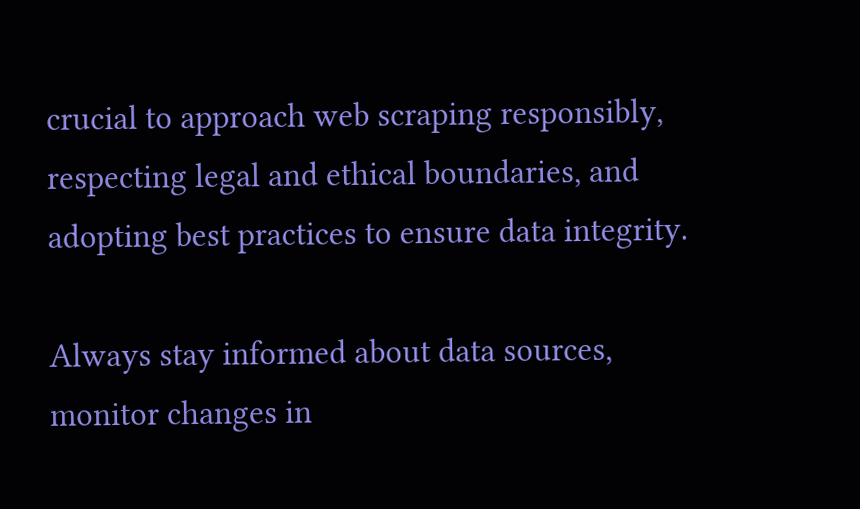crucial to approach web scraping responsibly, respecting legal and ethical boundaries, and adopting best practices to ensure data integrity.

Always stay informed about data sources, monitor changes in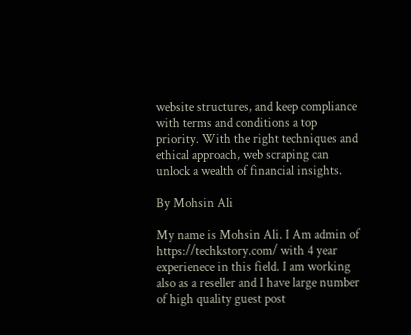website structures, and keep compliance with terms and conditions a top priority. With the right techniques and ethical approach, web scraping can unlock a wealth of financial insights.

By Mohsin Ali

My name is Mohsin Ali. I Am admin of https://techkstory.com/ with 4 year experienece in this field. I am working also as a reseller and I have large number of high quality guest post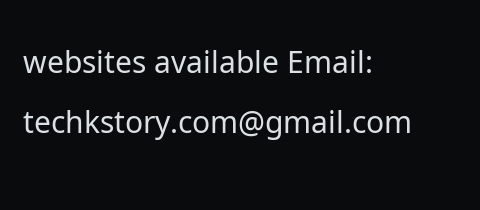websites available Email: techkstory.com@gmail.com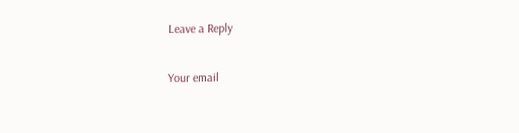Leave a Reply

Your email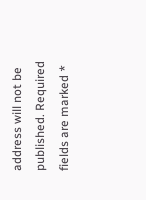address will not be published. Required fields are marked *